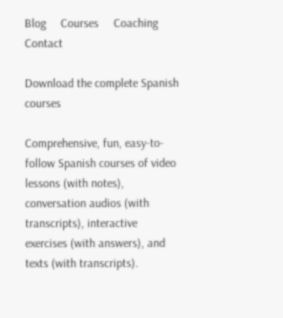Blog     Courses     Coaching     Contact

Download the complete Spanish courses

Comprehensive, fun, easy-to-follow Spanish courses of video lessons (with notes), conversation audios (with transcripts), interactive exercises (with answers), and texts (with transcripts).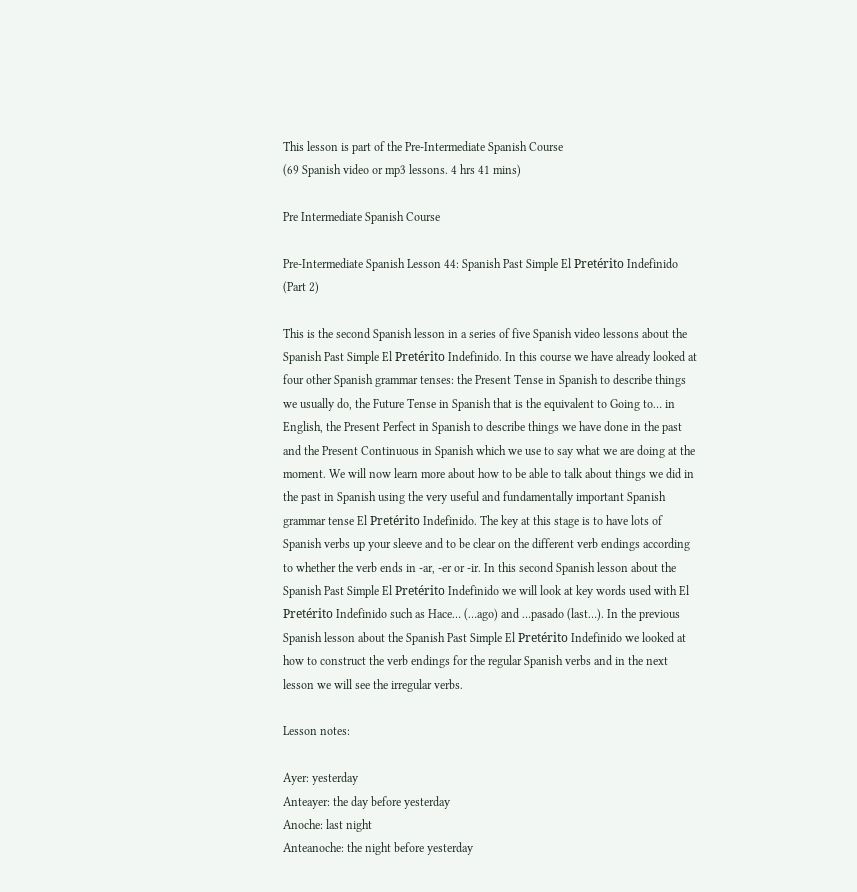This lesson is part of the Pre-Intermediate Spanish Course
(69 Spanish video or mp3 lessons. 4 hrs 41 mins)

Pre Intermediate Spanish Course

Pre-Intermediate Spanish Lesson 44: Spanish Past Simple El Pretérito Indefinido (Part 2)

This is the second Spanish lesson in a series of five Spanish video lessons about the Spanish Past Simple El Pretérito Indefinido. In this course we have already looked at four other Spanish grammar tenses: the Present Tense in Spanish to describe things we usually do, the Future Tense in Spanish that is the equivalent to Going to… in English, the Present Perfect in Spanish to describe things we have done in the past and the Present Continuous in Spanish which we use to say what we are doing at the moment. We will now learn more about how to be able to talk about things we did in the past in Spanish using the very useful and fundamentally important Spanish grammar tense El Pretérito Indefinido. The key at this stage is to have lots of Spanish verbs up your sleeve and to be clear on the different verb endings according to whether the verb ends in -ar, -er or -ir. In this second Spanish lesson about the Spanish Past Simple El Pretérito Indefinido we will look at key words used with El Pretérito Indefinido such as Hace… (…ago) and …pasado (last…). In the previous Spanish lesson about the Spanish Past Simple El Pretérito Indefinido we looked at how to construct the verb endings for the regular Spanish verbs and in the next lesson we will see the irregular verbs.

Lesson notes:

Ayer: yesterday
Anteayer: the day before yesterday
Anoche: last night
Anteanoche: the night before yesterday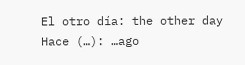El otro día: the other day
Hace (…): …ago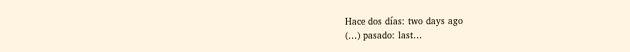Hace dos días: two days ago
(…) pasado: last…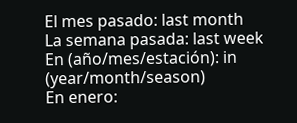El mes pasado: last month
La semana pasada: last week
En (año/mes/estación): in (year/month/season)
En enero: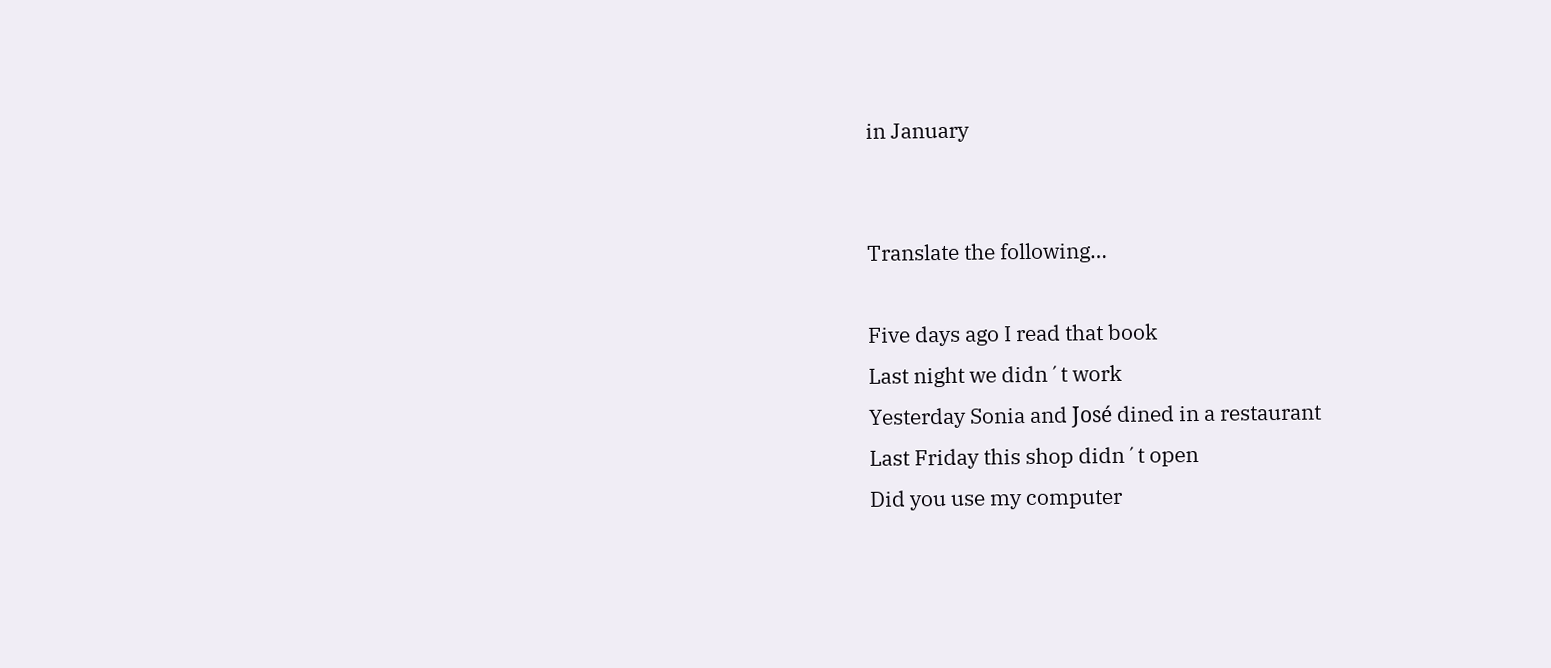in January


Translate the following…

Five days ago I read that book
Last night we didn´t work
Yesterday Sonia and José dined in a restaurant
Last Friday this shop didn´t open
Did you use my computer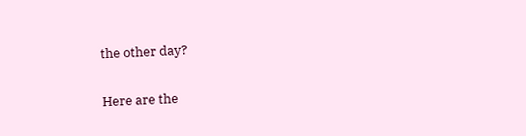the other day?

Here are the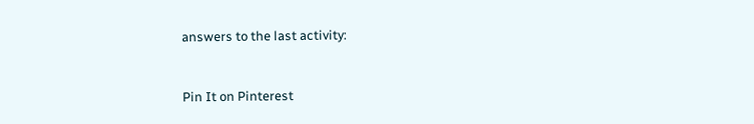answers to the last activity:


Pin It on Pinterest